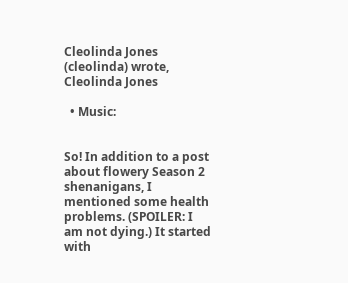Cleolinda Jones (cleolinda) wrote,
Cleolinda Jones

  • Music:


So! In addition to a post about flowery Season 2 shenanigans, I mentioned some health problems. (SPOILER: I am not dying.) It started with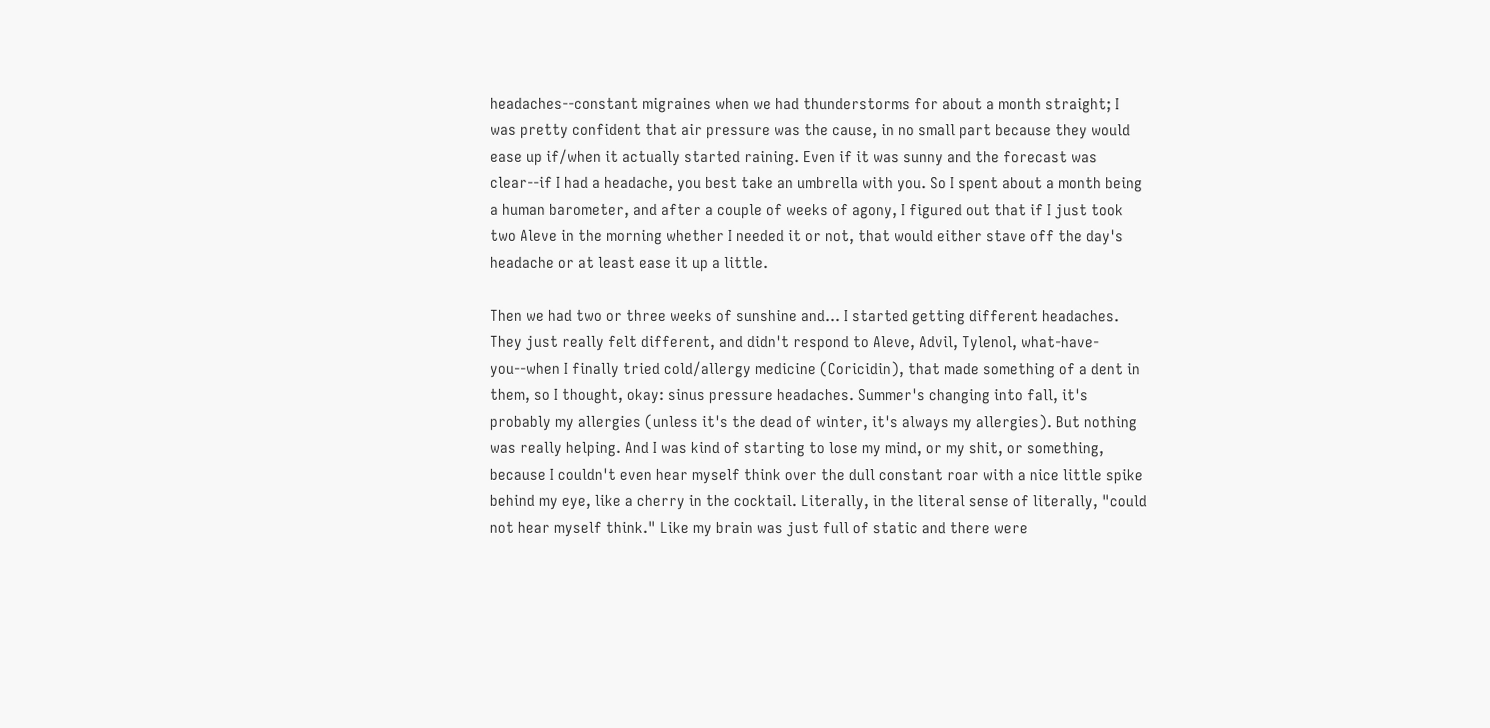headaches--constant migraines when we had thunderstorms for about a month straight; I was pretty confident that air pressure was the cause, in no small part because they would ease up if/when it actually started raining. Even if it was sunny and the forecast was clear--if I had a headache, you best take an umbrella with you. So I spent about a month being a human barometer, and after a couple of weeks of agony, I figured out that if I just took two Aleve in the morning whether I needed it or not, that would either stave off the day's headache or at least ease it up a little.

Then we had two or three weeks of sunshine and... I started getting different headaches. They just really felt different, and didn't respond to Aleve, Advil, Tylenol, what-have-you--when I finally tried cold/allergy medicine (Coricidin), that made something of a dent in them, so I thought, okay: sinus pressure headaches. Summer's changing into fall, it's probably my allergies (unless it's the dead of winter, it's always my allergies). But nothing was really helping. And I was kind of starting to lose my mind, or my shit, or something, because I couldn't even hear myself think over the dull constant roar with a nice little spike behind my eye, like a cherry in the cocktail. Literally, in the literal sense of literally, "could not hear myself think." Like my brain was just full of static and there were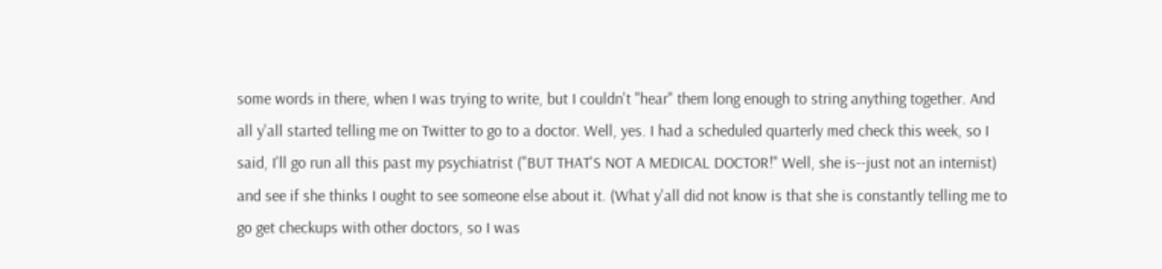some words in there, when I was trying to write, but I couldn't "hear" them long enough to string anything together. And all y'all started telling me on Twitter to go to a doctor. Well, yes. I had a scheduled quarterly med check this week, so I said, I'll go run all this past my psychiatrist ("BUT THAT'S NOT A MEDICAL DOCTOR!" Well, she is--just not an internist) and see if she thinks I ought to see someone else about it. (What y'all did not know is that she is constantly telling me to go get checkups with other doctors, so I was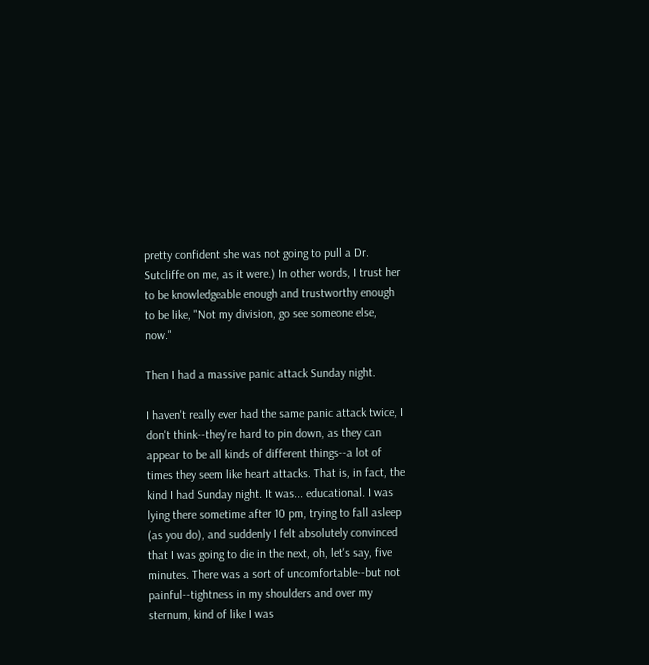pretty confident she was not going to pull a Dr. Sutcliffe on me, as it were.) In other words, I trust her to be knowledgeable enough and trustworthy enough to be like, "Not my division, go see someone else, now."

Then I had a massive panic attack Sunday night.

I haven't really ever had the same panic attack twice, I don't think--they're hard to pin down, as they can appear to be all kinds of different things--a lot of times they seem like heart attacks. That is, in fact, the kind I had Sunday night. It was... educational. I was lying there sometime after 10 pm, trying to fall asleep (as you do), and suddenly I felt absolutely convinced that I was going to die in the next, oh, let's say, five minutes. There was a sort of uncomfortable--but not painful--tightness in my shoulders and over my sternum, kind of like I was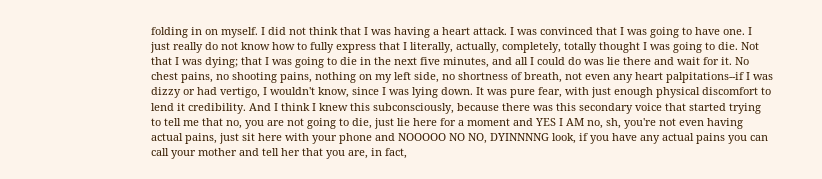folding in on myself. I did not think that I was having a heart attack. I was convinced that I was going to have one. I just really do not know how to fully express that I literally, actually, completely, totally thought I was going to die. Not that I was dying; that I was going to die in the next five minutes, and all I could do was lie there and wait for it. No chest pains, no shooting pains, nothing on my left side, no shortness of breath, not even any heart palpitations--if I was dizzy or had vertigo, I wouldn't know, since I was lying down. It was pure fear, with just enough physical discomfort to lend it credibility. And I think I knew this subconsciously, because there was this secondary voice that started trying to tell me that no, you are not going to die, just lie here for a moment and YES I AM no, sh, you're not even having actual pains, just sit here with your phone and NOOOOO NO NO, DYINNNNG look, if you have any actual pains you can call your mother and tell her that you are, in fact,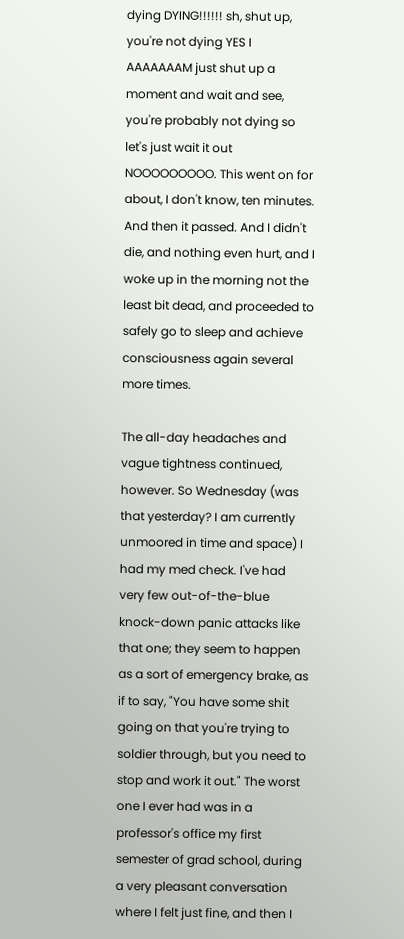dying DYING!!!!!! sh, shut up, you're not dying YES I AAAAAAAM just shut up a moment and wait and see, you're probably not dying so let's just wait it out NOOOOOOOOO. This went on for about, I don't know, ten minutes. And then it passed. And I didn't die, and nothing even hurt, and I woke up in the morning not the least bit dead, and proceeded to safely go to sleep and achieve consciousness again several more times.

The all-day headaches and vague tightness continued, however. So Wednesday (was that yesterday? I am currently unmoored in time and space) I had my med check. I've had very few out-of-the-blue knock-down panic attacks like that one; they seem to happen as a sort of emergency brake, as if to say, "You have some shit going on that you're trying to soldier through, but you need to stop and work it out." The worst one I ever had was in a professor's office my first semester of grad school, during a very pleasant conversation where I felt just fine, and then I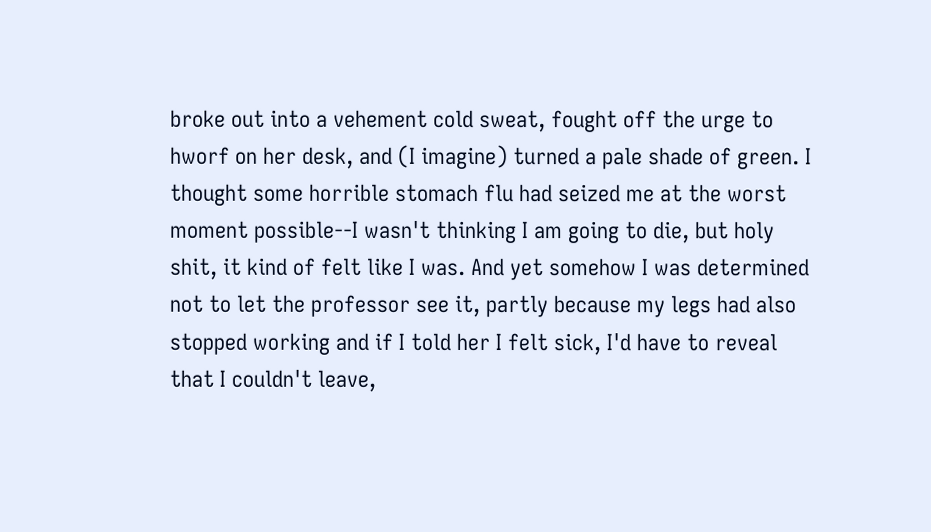broke out into a vehement cold sweat, fought off the urge to hworf on her desk, and (I imagine) turned a pale shade of green. I thought some horrible stomach flu had seized me at the worst moment possible--I wasn't thinking I am going to die, but holy shit, it kind of felt like I was. And yet somehow I was determined not to let the professor see it, partly because my legs had also stopped working and if I told her I felt sick, I'd have to reveal that I couldn't leave,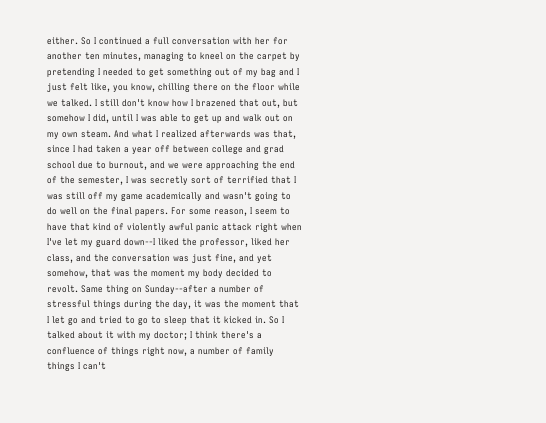either. So I continued a full conversation with her for another ten minutes, managing to kneel on the carpet by pretending I needed to get something out of my bag and I just felt like, you know, chilling there on the floor while we talked. I still don't know how I brazened that out, but somehow I did, until I was able to get up and walk out on my own steam. And what I realized afterwards was that, since I had taken a year off between college and grad school due to burnout, and we were approaching the end of the semester, I was secretly sort of terrified that I was still off my game academically and wasn't going to do well on the final papers. For some reason, I seem to have that kind of violently awful panic attack right when I've let my guard down--I liked the professor, liked her class, and the conversation was just fine, and yet somehow, that was the moment my body decided to revolt. Same thing on Sunday--after a number of stressful things during the day, it was the moment that I let go and tried to go to sleep that it kicked in. So I talked about it with my doctor; I think there's a confluence of things right now, a number of family things I can't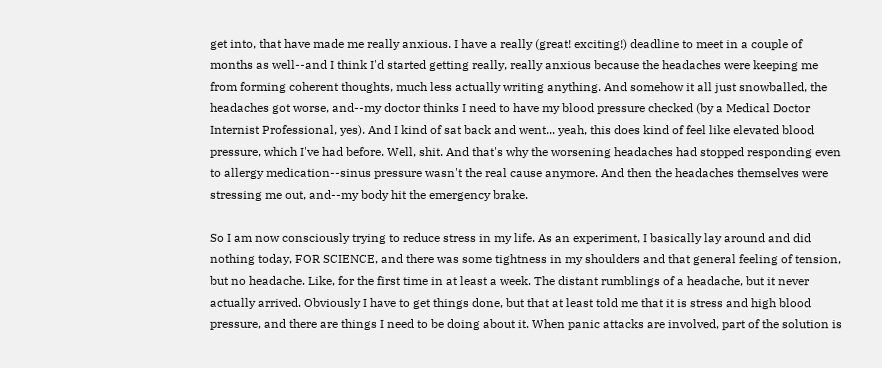get into, that have made me really anxious. I have a really (great! exciting!) deadline to meet in a couple of months as well--and I think I'd started getting really, really anxious because the headaches were keeping me from forming coherent thoughts, much less actually writing anything. And somehow it all just snowballed, the headaches got worse, and--my doctor thinks I need to have my blood pressure checked (by a Medical Doctor Internist Professional, yes). And I kind of sat back and went... yeah, this does kind of feel like elevated blood pressure, which I've had before. Well, shit. And that's why the worsening headaches had stopped responding even to allergy medication--sinus pressure wasn't the real cause anymore. And then the headaches themselves were stressing me out, and--my body hit the emergency brake.

So I am now consciously trying to reduce stress in my life. As an experiment, I basically lay around and did nothing today, FOR SCIENCE, and there was some tightness in my shoulders and that general feeling of tension, but no headache. Like, for the first time in at least a week. The distant rumblings of a headache, but it never actually arrived. Obviously I have to get things done, but that at least told me that it is stress and high blood pressure, and there are things I need to be doing about it. When panic attacks are involved, part of the solution is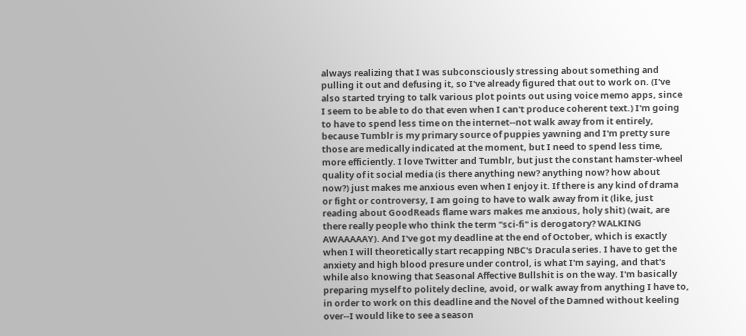always realizing that I was subconsciously stressing about something and pulling it out and defusing it, so I've already figured that out to work on. (I've also started trying to talk various plot points out using voice memo apps, since I seem to be able to do that even when I can't produce coherent text.) I'm going to have to spend less time on the internet--not walk away from it entirely, because Tumblr is my primary source of puppies yawning and I'm pretty sure those are medically indicated at the moment, but I need to spend less time, more efficiently. I love Twitter and Tumblr, but just the constant hamster-wheel quality of it social media (is there anything new? anything now? how about now?) just makes me anxious even when I enjoy it. If there is any kind of drama or fight or controversy, I am going to have to walk away from it (like, just reading about GoodReads flame wars makes me anxious, holy shit) (wait, are there really people who think the term "sci-fi" is derogatory? WALKING AWAAAAAY). And I've got my deadline at the end of October, which is exactly when I will theoretically start recapping NBC's Dracula series. I have to get the anxiety and high blood presure under control, is what I'm saying, and that's while also knowing that Seasonal Affective Bullshit is on the way. I'm basically preparing myself to politely decline, avoid, or walk away from anything I have to, in order to work on this deadline and the Novel of the Damned without keeling over--I would like to see a season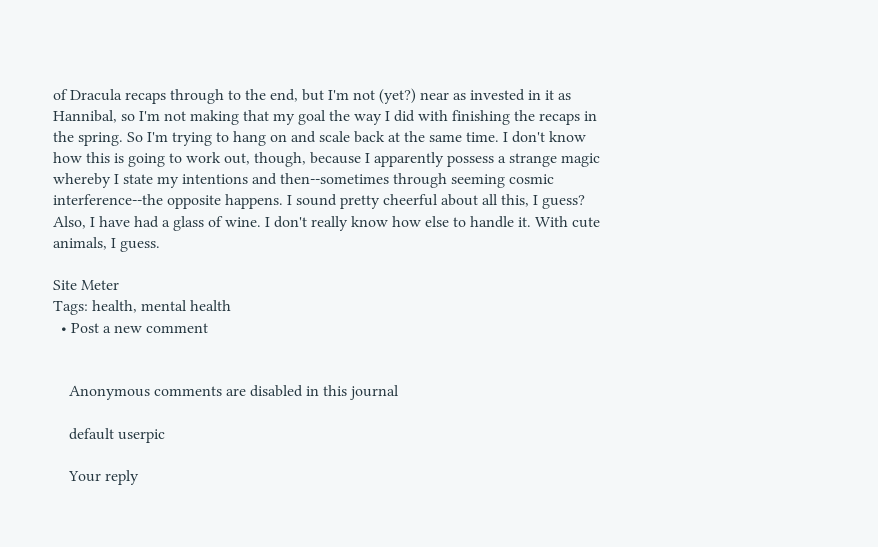of Dracula recaps through to the end, but I'm not (yet?) near as invested in it as Hannibal, so I'm not making that my goal the way I did with finishing the recaps in the spring. So I'm trying to hang on and scale back at the same time. I don't know how this is going to work out, though, because I apparently possess a strange magic whereby I state my intentions and then--sometimes through seeming cosmic interference--the opposite happens. I sound pretty cheerful about all this, I guess? Also, I have had a glass of wine. I don't really know how else to handle it. With cute animals, I guess.

Site Meter
Tags: health, mental health
  • Post a new comment


    Anonymous comments are disabled in this journal

    default userpic

    Your reply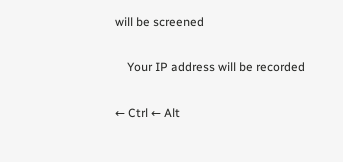will be screened

    Your IP address will be recorded

← Ctrl ← Alt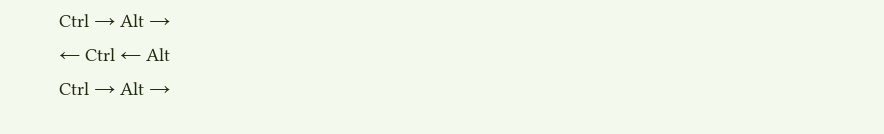Ctrl → Alt →
← Ctrl ← Alt
Ctrl → Alt →